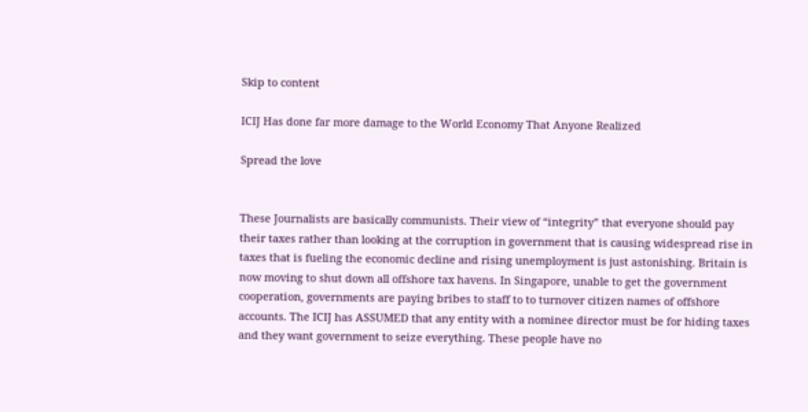Skip to content

ICIJ Has done far more damage to the World Economy That Anyone Realized

Spread the love


These Journalists are basically communists. Their view of “integrity” that everyone should pay their taxes rather than looking at the corruption in government that is causing widespread rise in taxes that is fueling the economic decline and rising unemployment is just astonishing. Britain is now moving to shut down all offshore tax havens. In Singapore, unable to get the government cooperation, governments are paying bribes to staff to to turnover citizen names of offshore accounts. The ICIJ has ASSUMED that any entity with a nominee director must be for hiding taxes and they want government to seize everything. These people have no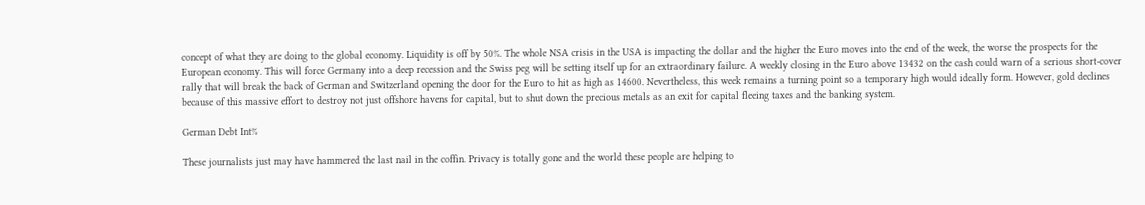concept of what they are doing to the global economy. Liquidity is off by 50%. The whole NSA crisis in the USA is impacting the dollar and the higher the Euro moves into the end of the week, the worse the prospects for the European economy. This will force Germany into a deep recession and the Swiss peg will be setting itself up for an extraordinary failure. A weekly closing in the Euro above 13432 on the cash could warn of a serious short-cover rally that will break the back of German and Switzerland opening the door for the Euro to hit as high as 14600. Nevertheless, this week remains a turning point so a temporary high would ideally form. However, gold declines because of this massive effort to destroy not just offshore havens for capital, but to shut down the precious metals as an exit for capital fleeing taxes and the banking system.

German Debt Int%

These journalists just may have hammered the last nail in the coffin. Privacy is totally gone and the world these people are helping to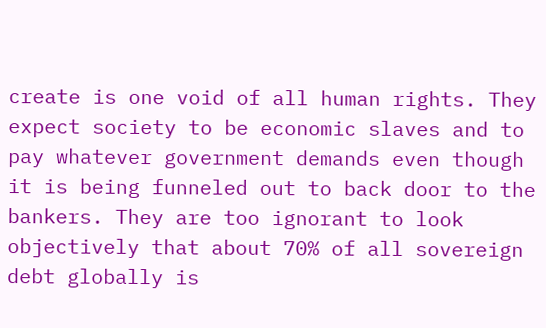create is one void of all human rights. They expect society to be economic slaves and to pay whatever government demands even though it is being funneled out to back door to the bankers. They are too ignorant to look objectively that about 70% of all sovereign debt globally is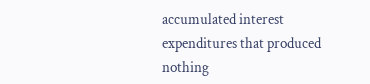accumulated interest expenditures that produced nothing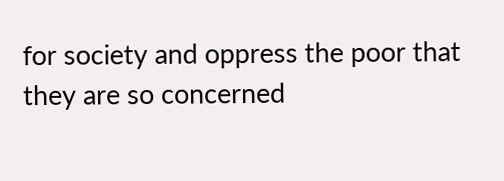for society and oppress the poor that they are so concerned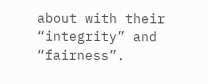about with their “integrity” and “fairness”.